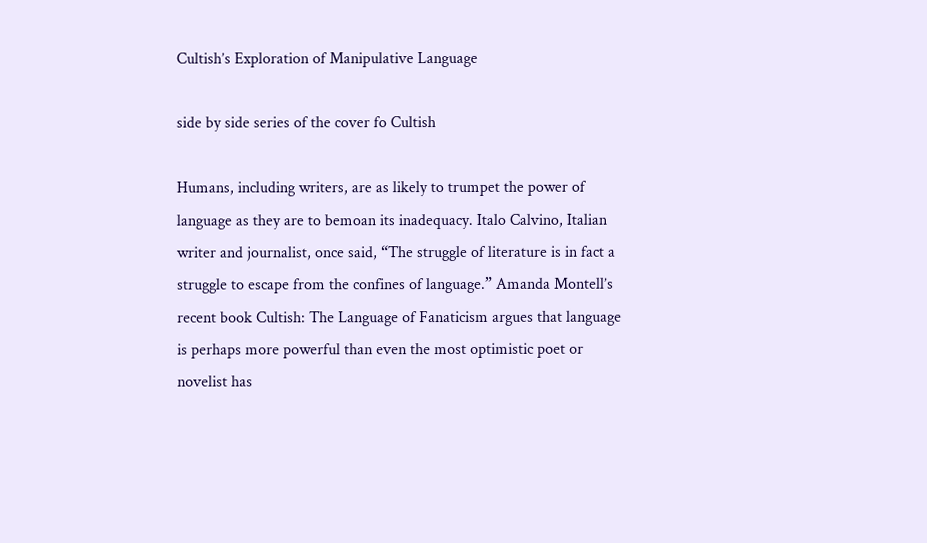Cultish’s Exploration of Manipulative Language

side by side series of the cover fo Cultish

Humans, including writers, are as likely to trumpet the power of language as they are to bemoan its inadequacy. Italo Calvino, Italian writer and journalist, once said, “The struggle of literature is in fact a struggle to escape from the confines of language.” Amanda Montell’s recent book Cultish: The Language of Fanaticism argues that language is perhaps more powerful than even the most optimistic poet or novelist has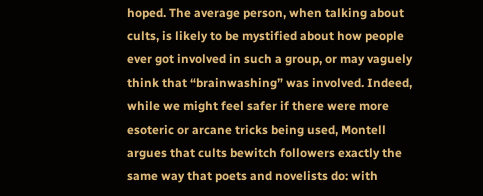hoped. The average person, when talking about cults, is likely to be mystified about how people ever got involved in such a group, or may vaguely think that “brainwashing” was involved. Indeed, while we might feel safer if there were more esoteric or arcane tricks being used, Montell argues that cults bewitch followers exactly the same way that poets and novelists do: with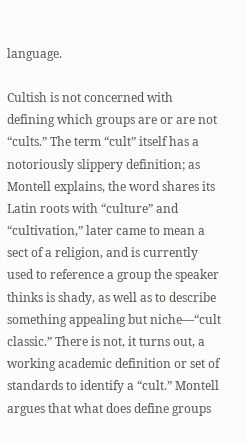language.

Cultish is not concerned with defining which groups are or are not “cults.” The term “cult” itself has a notoriously slippery definition; as Montell explains, the word shares its Latin roots with “culture” and “cultivation,” later came to mean a sect of a religion, and is currently used to reference a group the speaker thinks is shady, as well as to describe something appealing but niche—“cult classic.” There is not, it turns out, a working academic definition or set of standards to identify a “cult.” Montell argues that what does define groups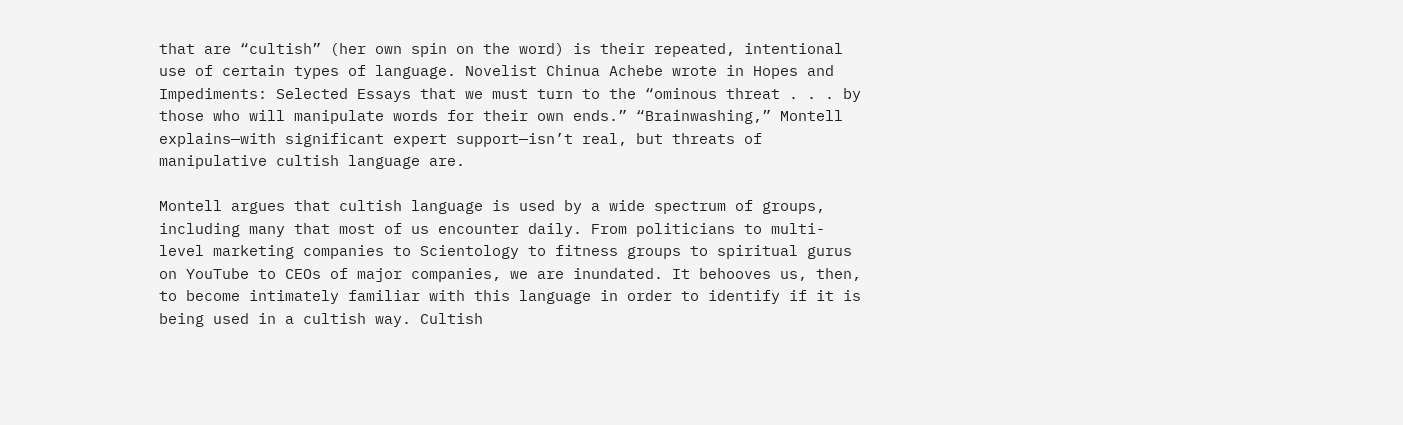that are “cultish” (her own spin on the word) is their repeated, intentional use of certain types of language. Novelist Chinua Achebe wrote in Hopes and Impediments: Selected Essays that we must turn to the “ominous threat . . . by those who will manipulate words for their own ends.” “Brainwashing,” Montell explains—with significant expert support—isn’t real, but threats of manipulative cultish language are.

Montell argues that cultish language is used by a wide spectrum of groups, including many that most of us encounter daily. From politicians to multi-level marketing companies to Scientology to fitness groups to spiritual gurus on YouTube to CEOs of major companies, we are inundated. It behooves us, then, to become intimately familiar with this language in order to identify if it is being used in a cultish way. Cultish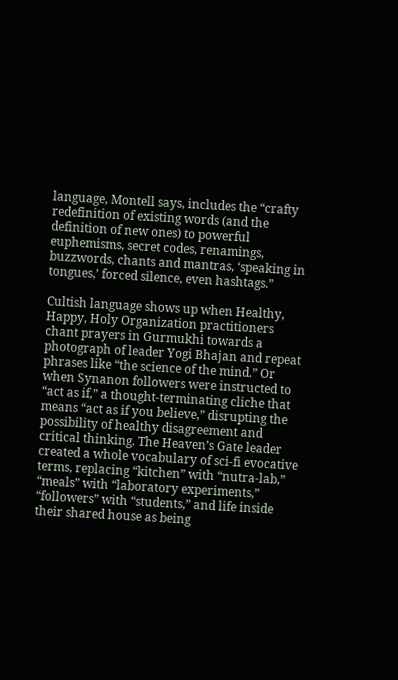language, Montell says, includes the “crafty redefinition of existing words (and the definition of new ones) to powerful euphemisms, secret codes, renamings, buzzwords, chants and mantras, ‘speaking in tongues,’ forced silence, even hashtags.”

Cultish language shows up when Healthy, Happy, Holy Organization practitioners chant prayers in Gurmukhi towards a photograph of leader Yogi Bhajan and repeat phrases like “the science of the mind.” Or when Synanon followers were instructed to “act as if,” a thought-terminating cliche that means “act as if you believe,” disrupting the possibility of healthy disagreement and critical thinking. The Heaven’s Gate leader created a whole vocabulary of sci-fi evocative terms, replacing “kitchen” with “nutra-lab,” “meals” with “laboratory experiments,” “followers” with “students,” and life inside their shared house as being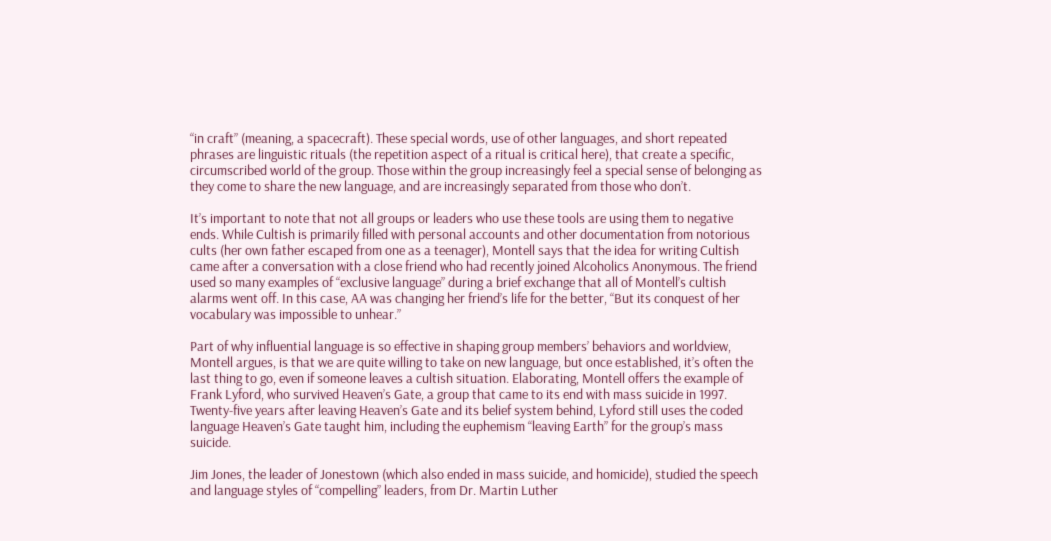“in craft” (meaning, a spacecraft). These special words, use of other languages, and short repeated phrases are linguistic rituals (the repetition aspect of a ritual is critical here), that create a specific, circumscribed world of the group. Those within the group increasingly feel a special sense of belonging as they come to share the new language, and are increasingly separated from those who don’t.

It’s important to note that not all groups or leaders who use these tools are using them to negative ends. While Cultish is primarily filled with personal accounts and other documentation from notorious cults (her own father escaped from one as a teenager), Montell says that the idea for writing Cultish came after a conversation with a close friend who had recently joined Alcoholics Anonymous. The friend used so many examples of “exclusive language” during a brief exchange that all of Montell’s cultish alarms went off. In this case, AA was changing her friend’s life for the better, “But its conquest of her vocabulary was impossible to unhear.”

Part of why influential language is so effective in shaping group members’ behaviors and worldview, Montell argues, is that we are quite willing to take on new language, but once established, it’s often the last thing to go, even if someone leaves a cultish situation. Elaborating, Montell offers the example of Frank Lyford, who survived Heaven’s Gate, a group that came to its end with mass suicide in 1997. Twenty-five years after leaving Heaven’s Gate and its belief system behind, Lyford still uses the coded language Heaven’s Gate taught him, including the euphemism “leaving Earth” for the group’s mass suicide.

Jim Jones, the leader of Jonestown (which also ended in mass suicide, and homicide), studied the speech and language styles of “compelling” leaders, from Dr. Martin Luther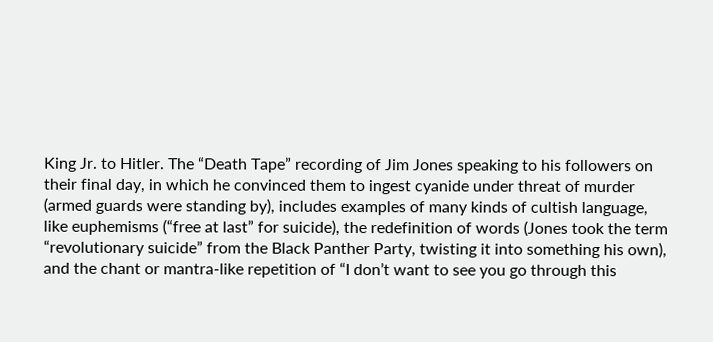King Jr. to Hitler. The “Death Tape” recording of Jim Jones speaking to his followers on their final day, in which he convinced them to ingest cyanide under threat of murder (armed guards were standing by), includes examples of many kinds of cultish language, like euphemisms (“free at last” for suicide), the redefinition of words (Jones took the term “revolutionary suicide” from the Black Panther Party, twisting it into something his own), and the chant or mantra-like repetition of “I don’t want to see you go through this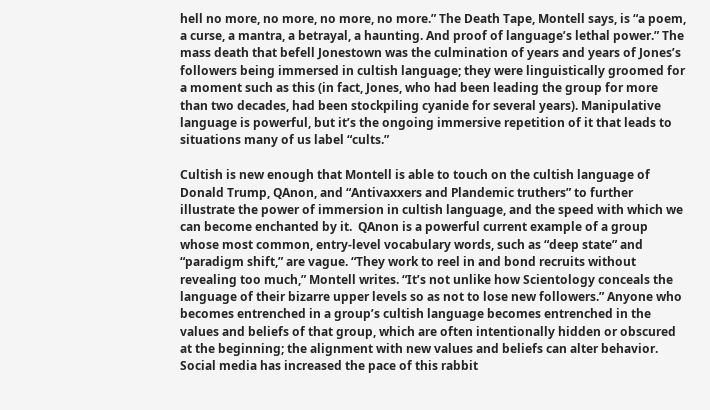hell no more, no more, no more, no more.” The Death Tape, Montell says, is “a poem, a curse, a mantra, a betrayal, a haunting. And proof of language’s lethal power.” The mass death that befell Jonestown was the culmination of years and years of Jones’s followers being immersed in cultish language; they were linguistically groomed for a moment such as this (in fact, Jones, who had been leading the group for more than two decades, had been stockpiling cyanide for several years). Manipulative language is powerful, but it’s the ongoing immersive repetition of it that leads to situations many of us label “cults.”

Cultish is new enough that Montell is able to touch on the cultish language of Donald Trump, QAnon, and “Antivaxxers and Plandemic truthers” to further illustrate the power of immersion in cultish language, and the speed with which we can become enchanted by it.  QAnon is a powerful current example of a group whose most common, entry-level vocabulary words, such as “deep state” and “paradigm shift,” are vague. “They work to reel in and bond recruits without revealing too much,” Montell writes. “It’s not unlike how Scientology conceals the language of their bizarre upper levels so as not to lose new followers.” Anyone who becomes entrenched in a group’s cultish language becomes entrenched in the values and beliefs of that group, which are often intentionally hidden or obscured at the beginning; the alignment with new values and beliefs can alter behavior. Social media has increased the pace of this rabbit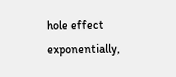hole effect exponentially,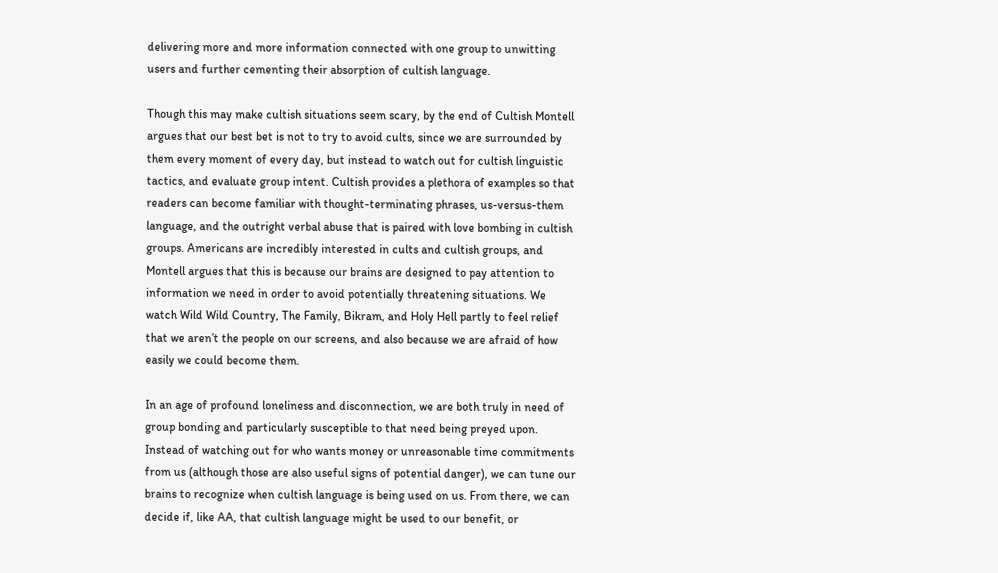delivering more and more information connected with one group to unwitting users and further cementing their absorption of cultish language.

Though this may make cultish situations seem scary, by the end of Cultish Montell argues that our best bet is not to try to avoid cults, since we are surrounded by them every moment of every day, but instead to watch out for cultish linguistic tactics, and evaluate group intent. Cultish provides a plethora of examples so that readers can become familiar with thought-terminating phrases, us-versus-them language, and the outright verbal abuse that is paired with love bombing in cultish groups. Americans are incredibly interested in cults and cultish groups, and Montell argues that this is because our brains are designed to pay attention to information we need in order to avoid potentially threatening situations. We watch Wild Wild Country, The Family, Bikram, and Holy Hell partly to feel relief that we aren’t the people on our screens, and also because we are afraid of how easily we could become them.

In an age of profound loneliness and disconnection, we are both truly in need of group bonding and particularly susceptible to that need being preyed upon. Instead of watching out for who wants money or unreasonable time commitments from us (although those are also useful signs of potential danger), we can tune our brains to recognize when cultish language is being used on us. From there, we can decide if, like AA, that cultish language might be used to our benefit, or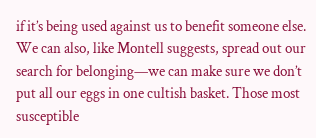if it’s being used against us to benefit someone else. We can also, like Montell suggests, spread out our search for belonging—we can make sure we don’t put all our eggs in one cultish basket. Those most susceptible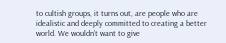to cultish groups, it turns out, are people who are idealistic and deeply committed to creating a better world. We wouldn’t want to give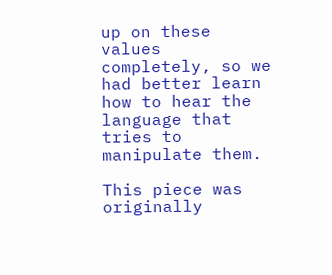up on these values completely, so we had better learn how to hear the language that tries to manipulate them.

This piece was originally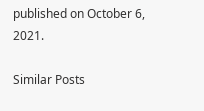published on October 6, 2021.

Similar Posts